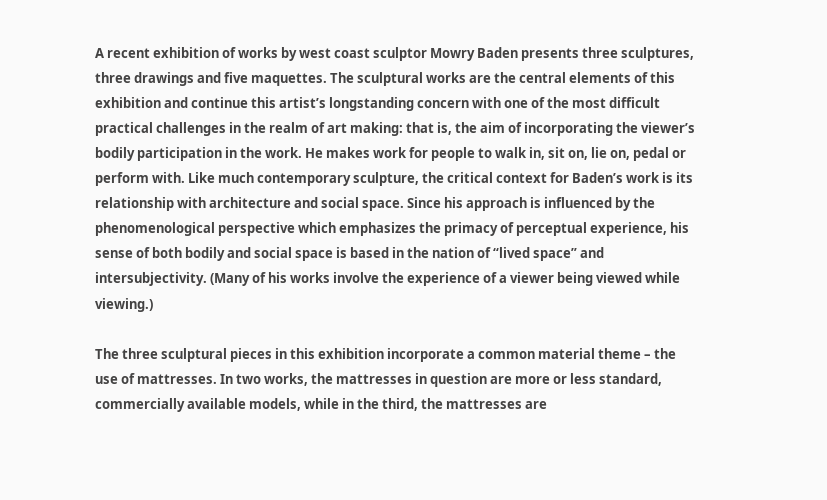A recent exhibition of works by west coast sculptor Mowry Baden presents three sculptures, three drawings and five maquettes. The sculptural works are the central elements of this exhibition and continue this artist’s longstanding concern with one of the most difficult practical challenges in the realm of art making: that is, the aim of incorporating the viewer’s bodily participation in the work. He makes work for people to walk in, sit on, lie on, pedal or perform with. Like much contemporary sculpture, the critical context for Baden’s work is its relationship with architecture and social space. Since his approach is influenced by the phenomenological perspective which emphasizes the primacy of perceptual experience, his sense of both bodily and social space is based in the nation of “lived space” and intersubjectivity. (Many of his works involve the experience of a viewer being viewed while viewing.)

The three sculptural pieces in this exhibition incorporate a common material theme – the use of mattresses. In two works, the mattresses in question are more or less standard, commercially available models, while in the third, the mattresses are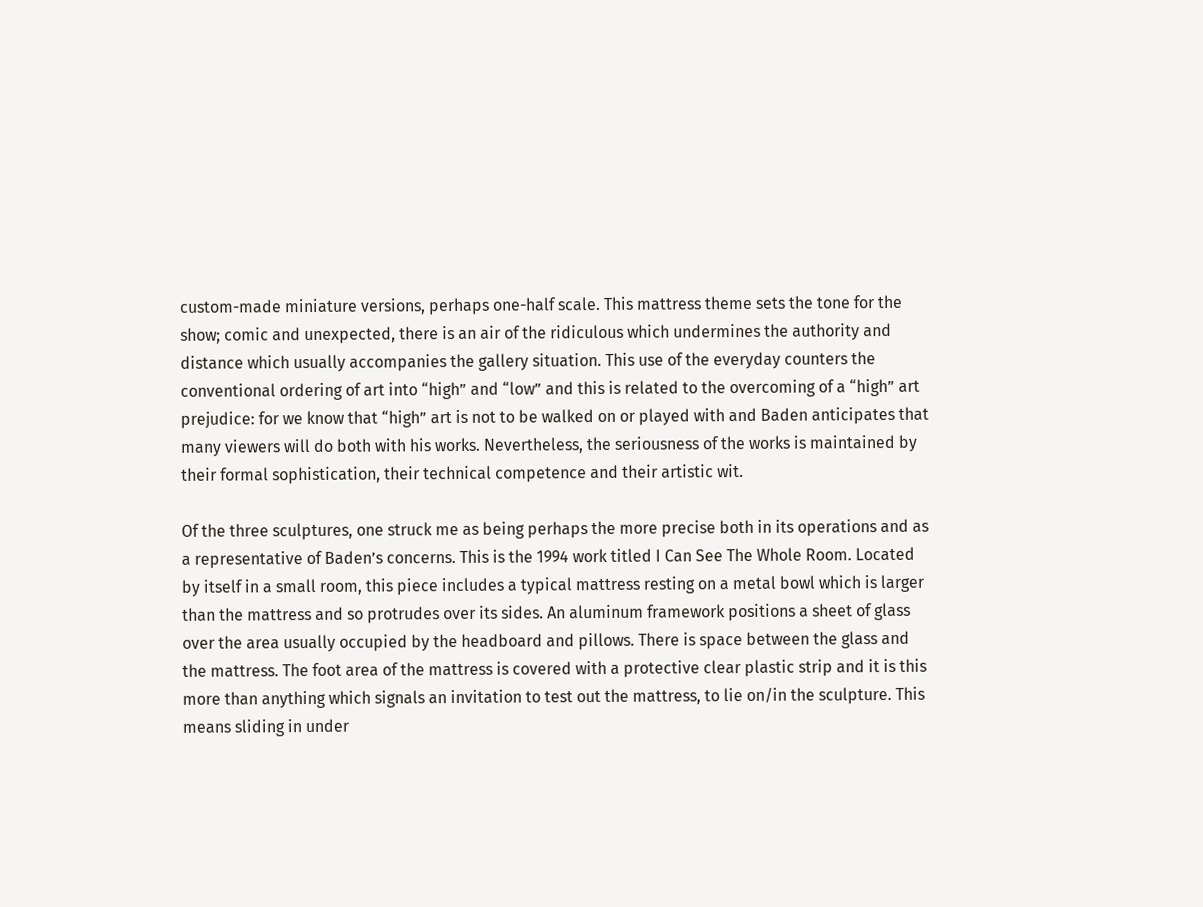custom-made miniature versions, perhaps one-half scale. This mattress theme sets the tone for the show; comic and unexpected, there is an air of the ridiculous which undermines the authority and distance which usually accompanies the gallery situation. This use of the everyday counters the conventional ordering of art into “high” and “low” and this is related to the overcoming of a “high” art prejudice: for we know that “high” art is not to be walked on or played with and Baden anticipates that many viewers will do both with his works. Nevertheless, the seriousness of the works is maintained by their formal sophistication, their technical competence and their artistic wit.

Of the three sculptures, one struck me as being perhaps the more precise both in its operations and as a representative of Baden’s concerns. This is the 1994 work titled I Can See The Whole Room. Located by itself in a small room, this piece includes a typical mattress resting on a metal bowl which is larger than the mattress and so protrudes over its sides. An aluminum framework positions a sheet of glass over the area usually occupied by the headboard and pillows. There is space between the glass and the mattress. The foot area of the mattress is covered with a protective clear plastic strip and it is this more than anything which signals an invitation to test out the mattress, to lie on/in the sculpture. This means sliding in under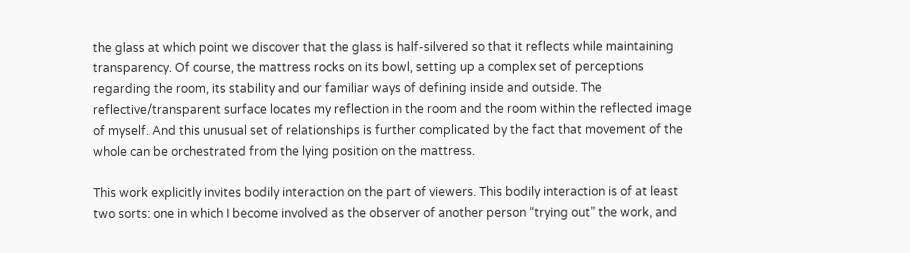the glass at which point we discover that the glass is half-silvered so that it reflects while maintaining transparency. Of course, the mattress rocks on its bowl, setting up a complex set of perceptions regarding the room, its stability and our familiar ways of defining inside and outside. The reflective/transparent surface locates my reflection in the room and the room within the reflected image of myself. And this unusual set of relationships is further complicated by the fact that movement of the whole can be orchestrated from the lying position on the mattress.

This work explicitly invites bodily interaction on the part of viewers. This bodily interaction is of at least two sorts: one in which I become involved as the observer of another person “trying out” the work, and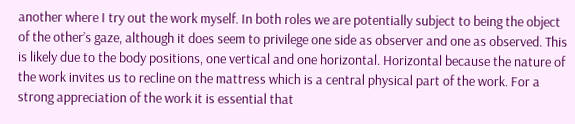another where I try out the work myself. In both roles we are potentially subject to being the object of the other’s gaze, although it does seem to privilege one side as observer and one as observed. This is likely due to the body positions, one vertical and one horizontal. Horizontal because the nature of the work invites us to recline on the mattress which is a central physical part of the work. For a strong appreciation of the work it is essential that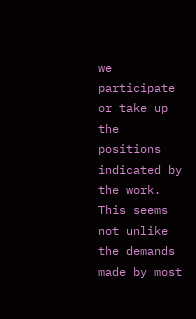we participate or take up the positions indicated by the work. This seems not unlike the demands made by most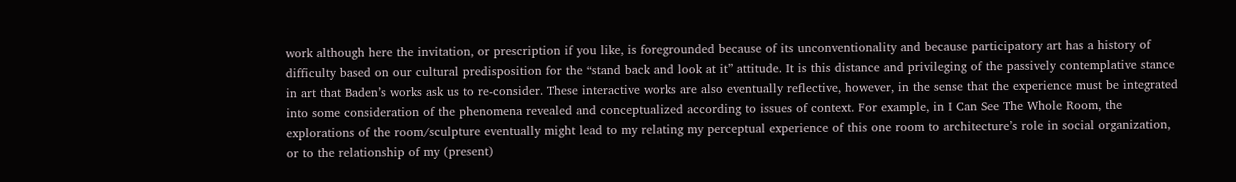work although here the invitation, or prescription if you like, is foregrounded because of its unconventionality and because participatory art has a history of difficulty based on our cultural predisposition for the “stand back and look at it” attitude. It is this distance and privileging of the passively contemplative stance in art that Baden’s works ask us to re-consider. These interactive works are also eventually reflective, however, in the sense that the experience must be integrated into some consideration of the phenomena revealed and conceptualized according to issues of context. For example, in I Can See The Whole Room, the explorations of the room/sculpture eventually might lead to my relating my perceptual experience of this one room to architecture’s role in social organization, or to the relationship of my (present)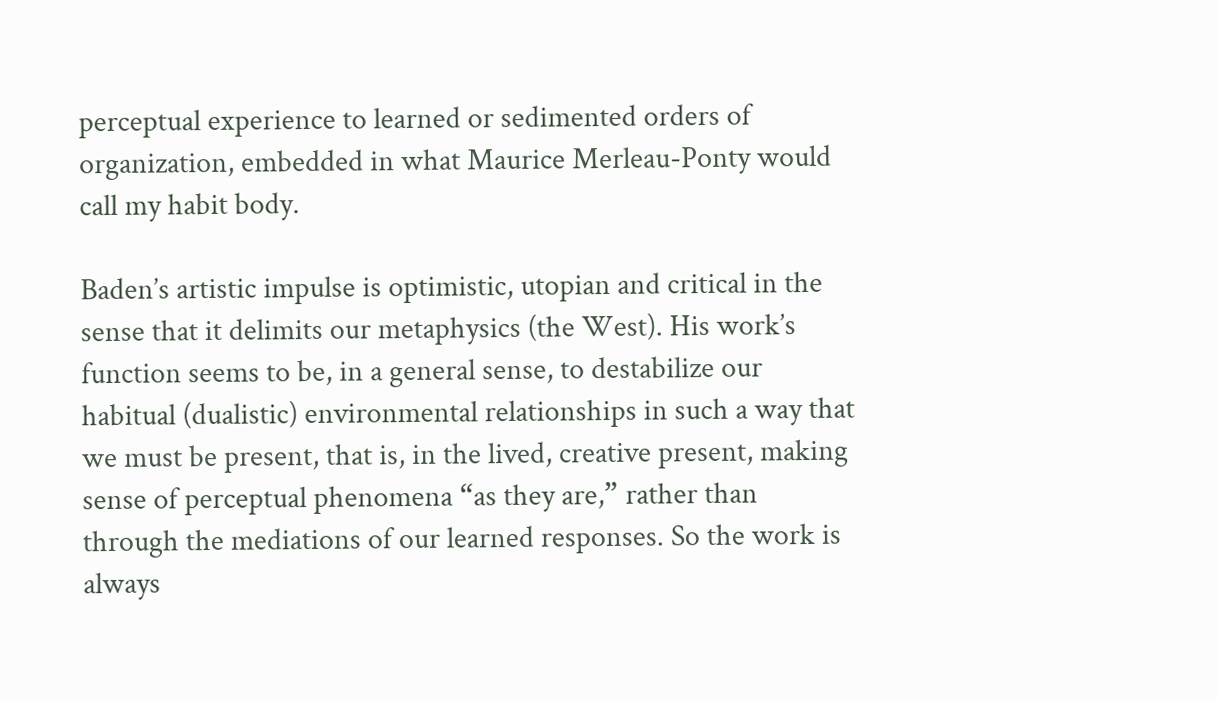perceptual experience to learned or sedimented orders of organization, embedded in what Maurice Merleau-Ponty would call my habit body.

Baden’s artistic impulse is optimistic, utopian and critical in the sense that it delimits our metaphysics (the West). His work’s function seems to be, in a general sense, to destabilize our habitual (dualistic) environmental relationships in such a way that we must be present, that is, in the lived, creative present, making sense of perceptual phenomena “as they are,” rather than through the mediations of our learned responses. So the work is always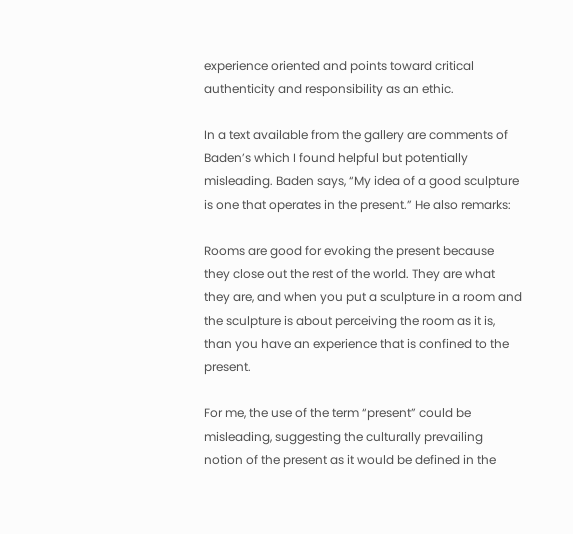experience oriented and points toward critical authenticity and responsibility as an ethic.

In a text available from the gallery are comments of Baden’s which I found helpful but potentially misleading. Baden says, “My idea of a good sculpture is one that operates in the present.” He also remarks:

Rooms are good for evoking the present because they close out the rest of the world. They are what they are, and when you put a sculpture in a room and the sculpture is about perceiving the room as it is, than you have an experience that is confined to the present.

For me, the use of the term “present” could be misleading, suggesting the culturally prevailing notion of the present as it would be defined in the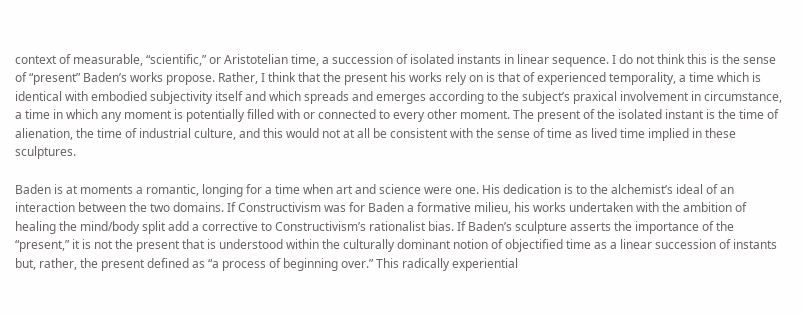context of measurable, “scientific,” or Aristotelian time, a succession of isolated instants in linear sequence. I do not think this is the sense of “present” Baden’s works propose. Rather, I think that the present his works rely on is that of experienced temporality, a time which is identical with embodied subjectivity itself and which spreads and emerges according to the subject’s praxical involvement in circumstance, a time in which any moment is potentially filled with or connected to every other moment. The present of the isolated instant is the time of alienation, the time of industrial culture, and this would not at all be consistent with the sense of time as lived time implied in these sculptures.

Baden is at moments a romantic, longing for a time when art and science were one. His dedication is to the alchemist’s ideal of an interaction between the two domains. If Constructivism was for Baden a formative milieu, his works undertaken with the ambition of healing the mind/body split add a corrective to Constructivism’s rationalist bias. If Baden’s sculpture asserts the importance of the “present,” it is not the present that is understood within the culturally dominant notion of objectified time as a linear succession of instants but, rather, the present defined as “a process of beginning over.” This radically experiential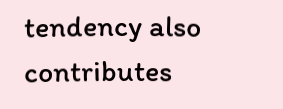tendency also contributes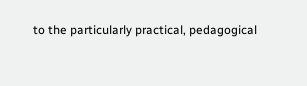to the particularly practical, pedagogical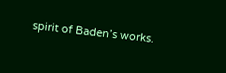spirit of Baden’s works.